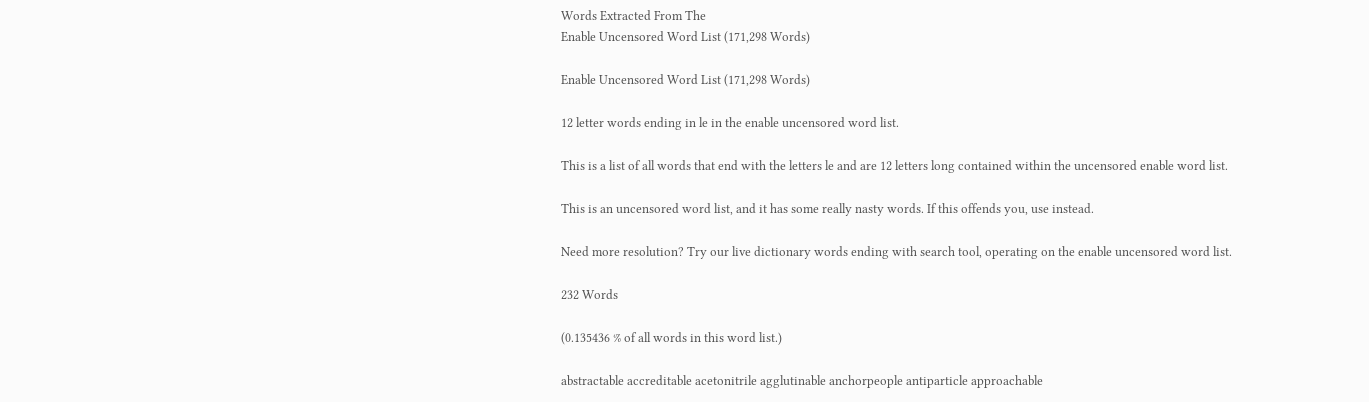Words Extracted From The
Enable Uncensored Word List (171,298 Words)

Enable Uncensored Word List (171,298 Words)

12 letter words ending in le in the enable uncensored word list.

This is a list of all words that end with the letters le and are 12 letters long contained within the uncensored enable word list.

This is an uncensored word list, and it has some really nasty words. If this offends you, use instead.

Need more resolution? Try our live dictionary words ending with search tool, operating on the enable uncensored word list.

232 Words

(0.135436 % of all words in this word list.)

abstractable accreditable acetonitrile agglutinable anchorpeople antiparticle approachable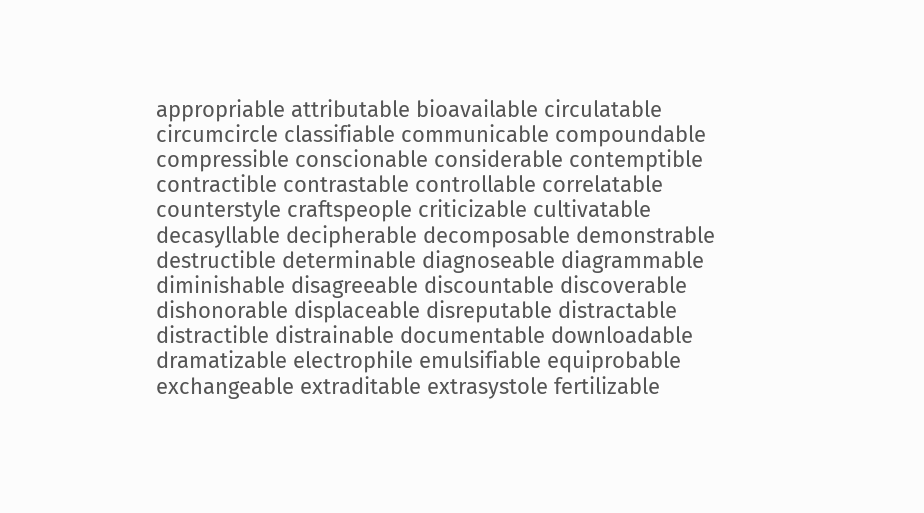appropriable attributable bioavailable circulatable circumcircle classifiable communicable compoundable compressible conscionable considerable contemptible contractible contrastable controllable correlatable counterstyle craftspeople criticizable cultivatable decasyllable decipherable decomposable demonstrable destructible determinable diagnoseable diagrammable diminishable disagreeable discountable discoverable dishonorable displaceable disreputable distractable distractible distrainable documentable downloadable dramatizable electrophile emulsifiable equiprobable exchangeable extraditable extrasystole fertilizable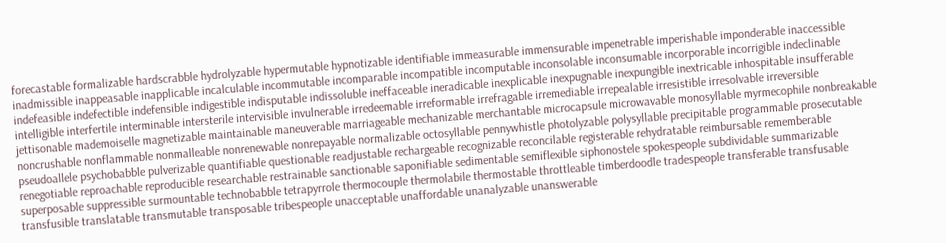forecastable formalizable hardscrabble hydrolyzable hypermutable hypnotizable identifiable immeasurable immensurable impenetrable imperishable imponderable inaccessible inadmissible inappeasable inapplicable incalculable incommutable incomparable incompatible incomputable inconsolable inconsumable incorporable incorrigible indeclinable indefeasible indefectible indefensible indigestible indisputable indissoluble ineffaceable ineradicable inexplicable inexpugnable inexpungible inextricable inhospitable insufferable intelligible interfertile interminable intersterile intervisible invulnerable irredeemable irreformable irrefragable irremediable irrepealable irresistible irresolvable irreversible jettisonable mademoiselle magnetizable maintainable maneuverable marriageable mechanizable merchantable microcapsule microwavable monosyllable myrmecophile nonbreakable noncrushable nonflammable nonmalleable nonrenewable nonrepayable normalizable octosyllable pennywhistle photolyzable polysyllable precipitable programmable prosecutable pseudoallele psychobabble pulverizable quantifiable questionable readjustable rechargeable recognizable reconcilable registerable rehydratable reimbursable rememberable renegotiable reproachable reproducible researchable restrainable sanctionable saponifiable sedimentable semiflexible siphonostele spokespeople subdividable summarizable superposable suppressible surmountable technobabble tetrapyrrole thermocouple thermolabile thermostable throttleable timberdoodle tradespeople transferable transfusable transfusible translatable transmutable transposable tribespeople unacceptable unaffordable unanalyzable unanswerable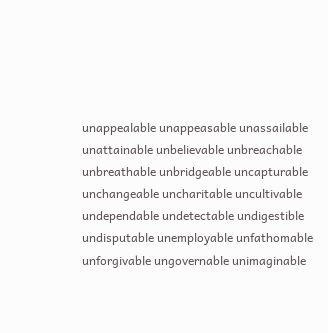unappealable unappeasable unassailable unattainable unbelievable unbreachable unbreathable unbridgeable uncapturable unchangeable uncharitable uncultivable undependable undetectable undigestible undisputable unemployable unfathomable unforgivable ungovernable unimaginable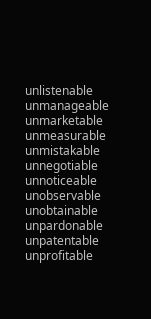unlistenable unmanageable unmarketable unmeasurable unmistakable unnegotiable unnoticeable unobservable unobtainable unpardonable unpatentable unprofitable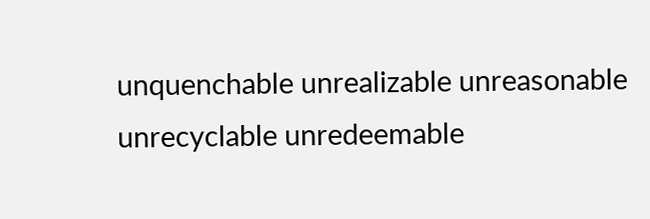unquenchable unrealizable unreasonable unrecyclable unredeemable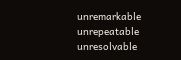unremarkable unrepeatable unresolvable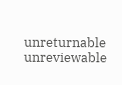unreturnable unreviewable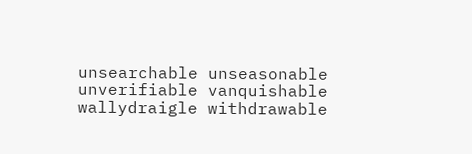unsearchable unseasonable unverifiable vanquishable wallydraigle withdrawable